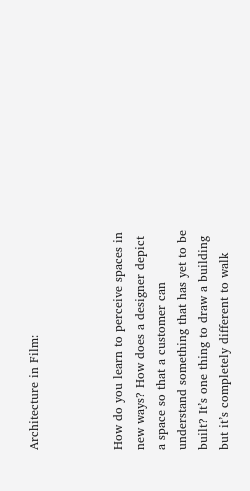Architecture in Film:



How do you learn to perceive spaces in new ways? How does a designer depict a space so that a customer can understand something that has yet to be built? It’s one thing to draw a building but it’s completely different to walk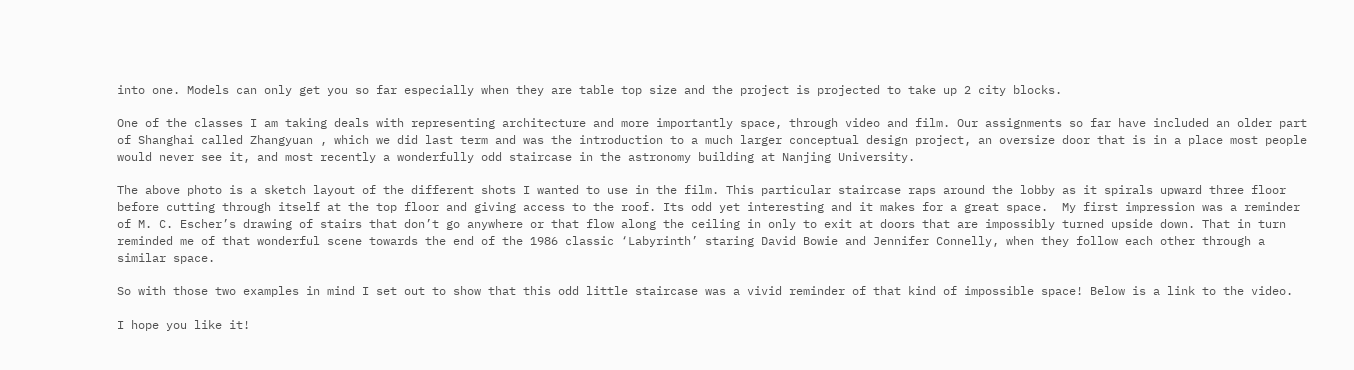into one. Models can only get you so far especially when they are table top size and the project is projected to take up 2 city blocks.

One of the classes I am taking deals with representing architecture and more importantly space, through video and film. Our assignments so far have included an older part of Shanghai called Zhangyuan , which we did last term and was the introduction to a much larger conceptual design project, an oversize door that is in a place most people would never see it, and most recently a wonderfully odd staircase in the astronomy building at Nanjing University.

The above photo is a sketch layout of the different shots I wanted to use in the film. This particular staircase raps around the lobby as it spirals upward three floor before cutting through itself at the top floor and giving access to the roof. Its odd yet interesting and it makes for a great space.  My first impression was a reminder of M. C. Escher’s drawing of stairs that don’t go anywhere or that flow along the ceiling in only to exit at doors that are impossibly turned upside down. That in turn reminded me of that wonderful scene towards the end of the 1986 classic ‘Labyrinth’ staring David Bowie and Jennifer Connelly, when they follow each other through a similar space.

So with those two examples in mind I set out to show that this odd little staircase was a vivid reminder of that kind of impossible space! Below is a link to the video.

I hope you like it!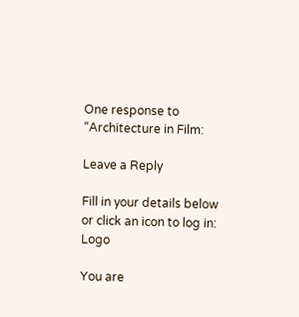One response to “Architecture in Film:

Leave a Reply

Fill in your details below or click an icon to log in: Logo

You are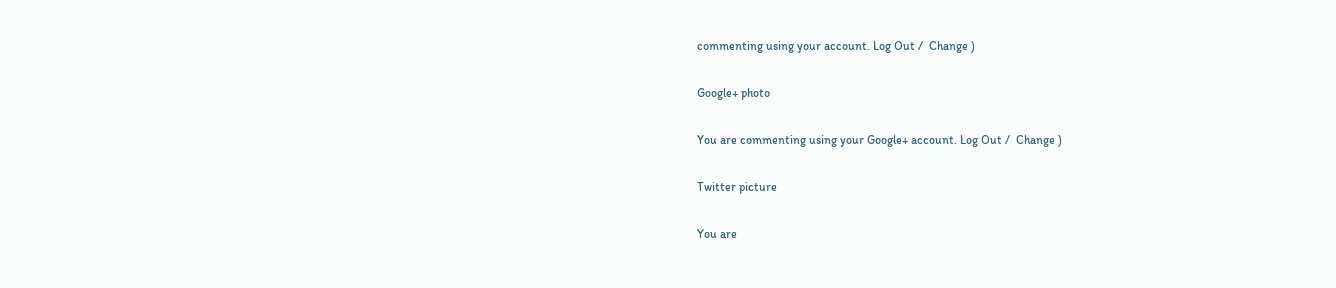commenting using your account. Log Out /  Change )

Google+ photo

You are commenting using your Google+ account. Log Out /  Change )

Twitter picture

You are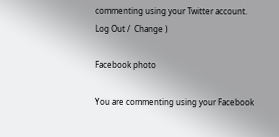commenting using your Twitter account. Log Out /  Change )

Facebook photo

You are commenting using your Facebook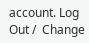account. Log Out /  Change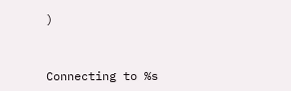)


Connecting to %s